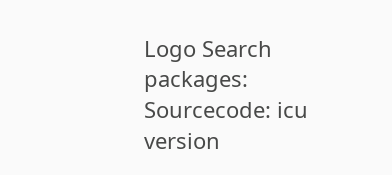Logo Search packages:
Sourcecode: icu version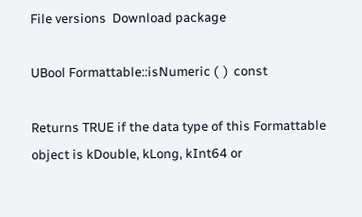File versions  Download package

UBool Formattable::isNumeric (  )  const

Returns TRUE if the data type of this Formattable object is kDouble, kLong, kInt64 or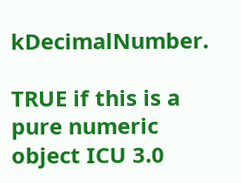kDecimalNumber.

TRUE if this is a pure numeric object ICU 3.0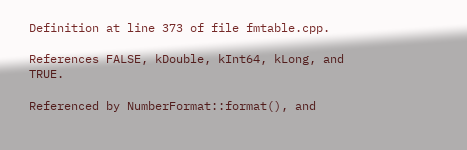Definition at line 373 of file fmtable.cpp.

References FALSE, kDouble, kInt64, kLong, and TRUE.

Referenced by NumberFormat::format(), and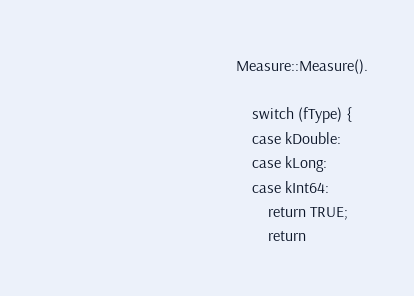Measure::Measure().

    switch (fType) {
    case kDouble:
    case kLong:
    case kInt64:
        return TRUE;
        return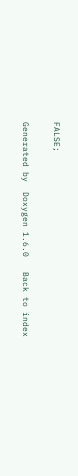FALSE;

Generated by  Doxygen 1.6.0   Back to index